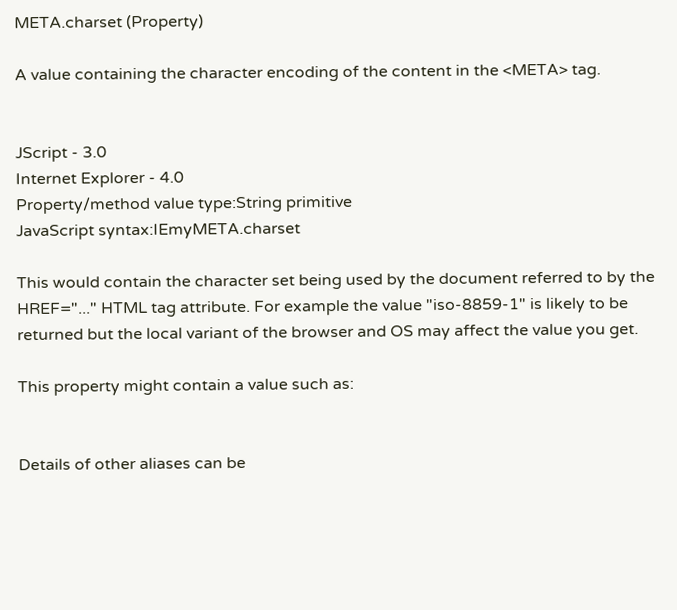META.charset (Property)

A value containing the character encoding of the content in the <META> tag.


JScript - 3.0
Internet Explorer - 4.0
Property/method value type:String primitive
JavaScript syntax:IEmyMETA.charset

This would contain the character set being used by the document referred to by the HREF="..." HTML tag attribute. For example the value "iso-8859-1" is likely to be returned but the local variant of the browser and OS may affect the value you get.

This property might contain a value such as:


Details of other aliases can be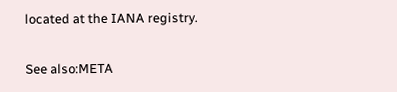located at the IANA registry.

See also:META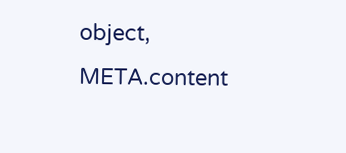object, META.content